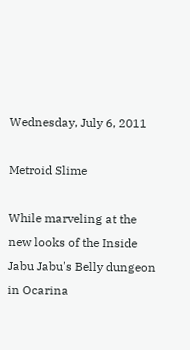Wednesday, July 6, 2011

Metroid Slime

While marveling at the new looks of the Inside Jabu Jabu's Belly dungeon in Ocarina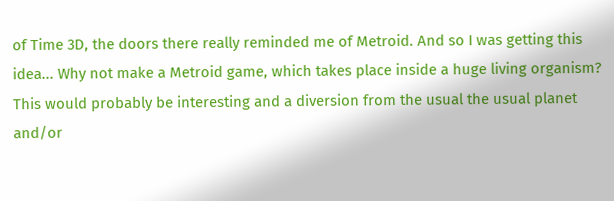of Time 3D, the doors there really reminded me of Metroid. And so I was getting this idea... Why not make a Metroid game, which takes place inside a huge living organism? This would probably be interesting and a diversion from the usual the usual planet and/or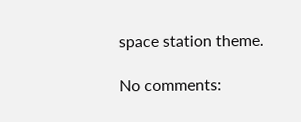space station theme.

No comments: